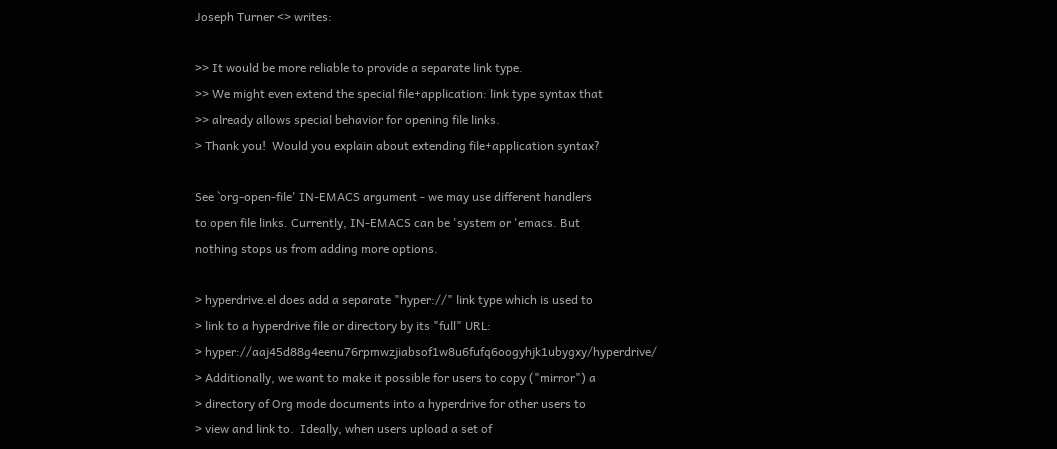Joseph Turner <> writes:

>> It would be more reliable to provide a separate link type.
>> We might even extend the special file+application: link type syntax that
>> already allows special behavior for opening file links.
> Thank you!  Would you explain about extending file+application syntax?

See `org-open-file' IN-EMACS argument - we may use different handlers
to open file links. Currently, IN-EMACS can be 'system or 'emacs. But
nothing stops us from adding more options.

> hyperdrive.el does add a separate "hyper://" link type which is used to
> link to a hyperdrive file or directory by its "full" URL:
> hyper://aaj45d88g4eenu76rpmwzjiabsof1w8u6fufq6oogyhjk1ubygxy/hyperdrive/
> Additionally, we want to make it possible for users to copy ("mirror") a
> directory of Org mode documents into a hyperdrive for other users to
> view and link to.  Ideally, when users upload a set of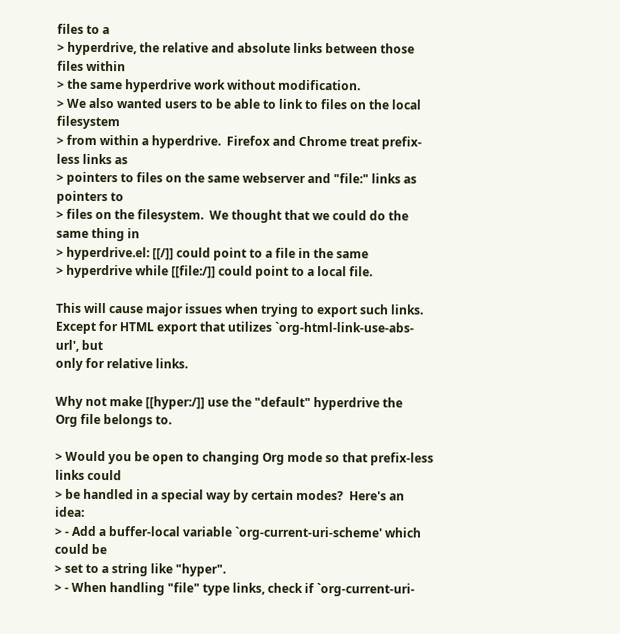files to a
> hyperdrive, the relative and absolute links between those files within
> the same hyperdrive work without modification.
> We also wanted users to be able to link to files on the local filesystem
> from within a hyperdrive.  Firefox and Chrome treat prefix-less links as
> pointers to files on the same webserver and "file:" links as pointers to
> files on the filesystem.  We thought that we could do the same thing in
> hyperdrive.el: [[/]] could point to a file in the same
> hyperdrive while [[file:/]] could point to a local file.

This will cause major issues when trying to export such links.
Except for HTML export that utilizes `org-html-link-use-abs-url', but
only for relative links.

Why not make [[hyper:/]] use the "default" hyperdrive the
Org file belongs to.

> Would you be open to changing Org mode so that prefix-less links could
> be handled in a special way by certain modes?  Here's an idea:
> - Add a buffer-local variable `org-current-uri-scheme' which could be
> set to a string like "hyper".
> - When handling "file" type links, check if `org-current-uri-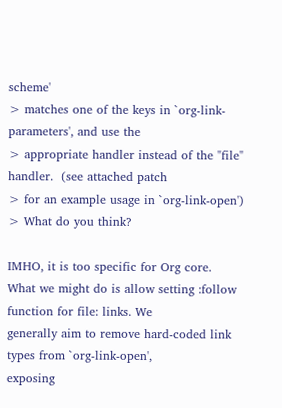scheme'
> matches one of the keys in `org-link-parameters', and use the
> appropriate handler instead of the "file" handler.  (see attached patch
> for an example usage in `org-link-open')
> What do you think?

IMHO, it is too specific for Org core.
What we might do is allow setting :follow function for file: links. We
generally aim to remove hard-coded link types from `org-link-open',
exposing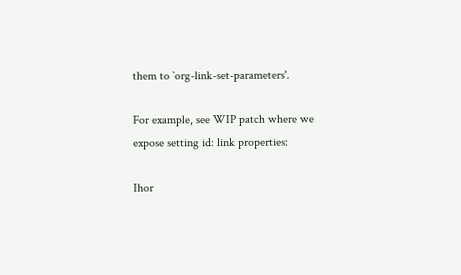them to `org-link-set-parameters'.

For example, see WIP patch where we expose setting id: link properties:

Ihor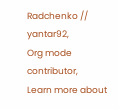Radchenko // yantar92,
Org mode contributor,
Learn more about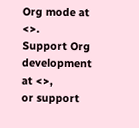Org mode at <>.
Support Org development at <>,
or support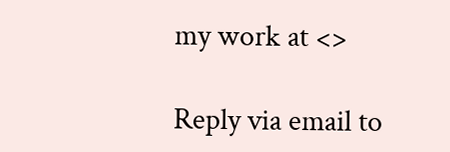my work at <>

Reply via email to